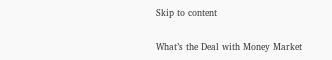Skip to content

What’s the Deal with Money Market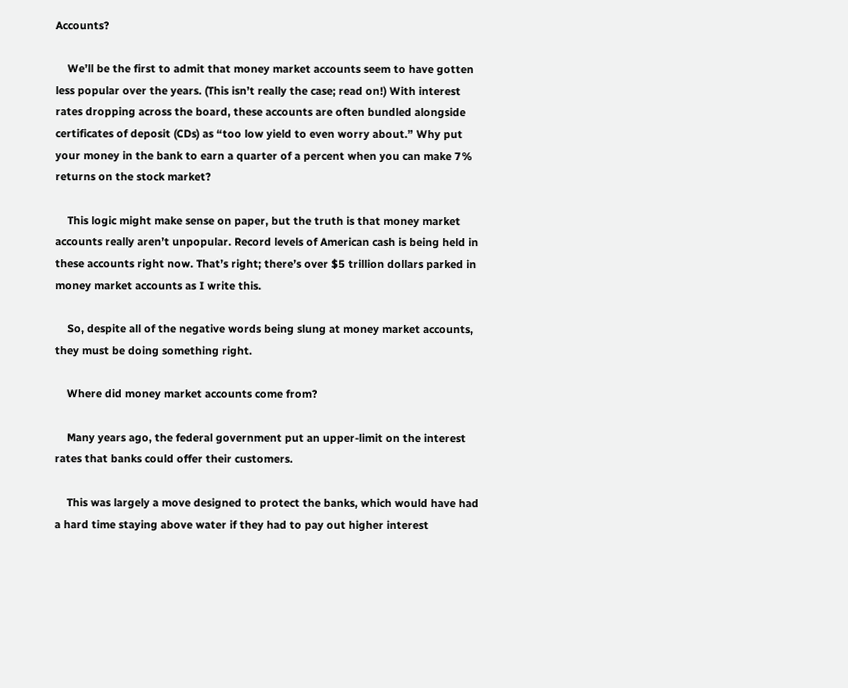Accounts?

    We’ll be the first to admit that money market accounts seem to have gotten less popular over the years. (This isn’t really the case; read on!) With interest rates dropping across the board, these accounts are often bundled alongside certificates of deposit (CDs) as “too low yield to even worry about.” Why put your money in the bank to earn a quarter of a percent when you can make 7% returns on the stock market?

    This logic might make sense on paper, but the truth is that money market accounts really aren’t unpopular. Record levels of American cash is being held in these accounts right now. That’s right; there’s over $5 trillion dollars parked in money market accounts as I write this.

    So, despite all of the negative words being slung at money market accounts, they must be doing something right.

    Where did money market accounts come from?

    Many years ago, the federal government put an upper-limit on the interest rates that banks could offer their customers.

    This was largely a move designed to protect the banks, which would have had a hard time staying above water if they had to pay out higher interest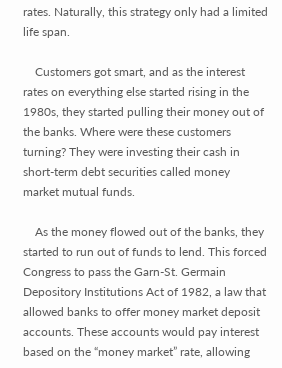rates. Naturally, this strategy only had a limited life span.

    Customers got smart, and as the interest rates on everything else started rising in the 1980s, they started pulling their money out of the banks. Where were these customers turning? They were investing their cash in short-term debt securities called money market mutual funds.

    As the money flowed out of the banks, they started to run out of funds to lend. This forced Congress to pass the Garn-St. Germain Depository Institutions Act of 1982, a law that allowed banks to offer money market deposit accounts. These accounts would pay interest based on the “money market” rate, allowing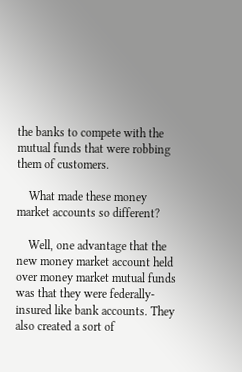the banks to compete with the mutual funds that were robbing them of customers.

    What made these money market accounts so different?

    Well, one advantage that the new money market account held over money market mutual funds was that they were federally-insured like bank accounts. They also created a sort of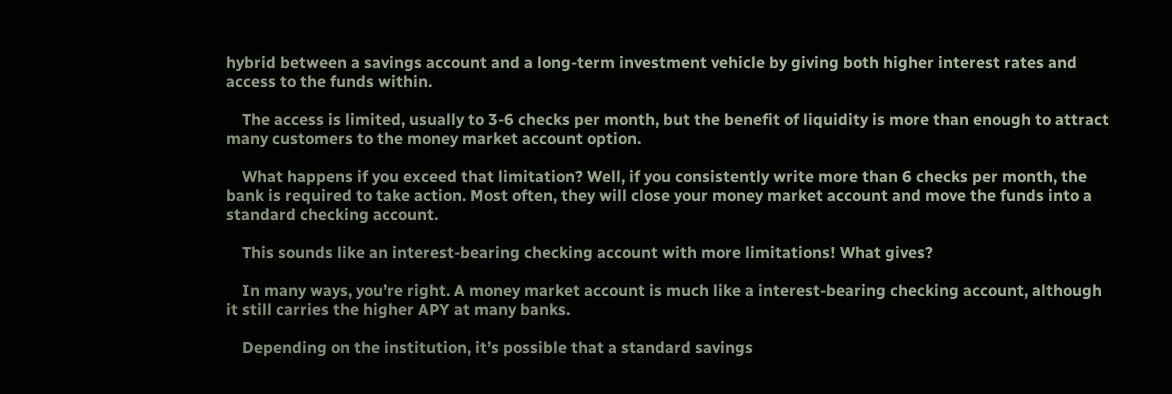hybrid between a savings account and a long-term investment vehicle by giving both higher interest rates and access to the funds within.

    The access is limited, usually to 3-6 checks per month, but the benefit of liquidity is more than enough to attract many customers to the money market account option.

    What happens if you exceed that limitation? Well, if you consistently write more than 6 checks per month, the bank is required to take action. Most often, they will close your money market account and move the funds into a standard checking account.

    This sounds like an interest-bearing checking account with more limitations! What gives?

    In many ways, you’re right. A money market account is much like a interest-bearing checking account, although it still carries the higher APY at many banks.

    Depending on the institution, it’s possible that a standard savings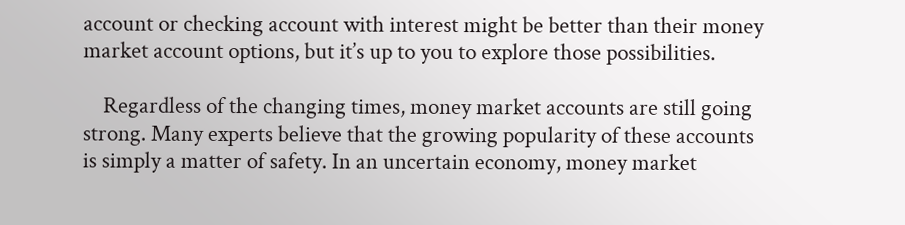account or checking account with interest might be better than their money market account options, but it’s up to you to explore those possibilities.

    Regardless of the changing times, money market accounts are still going strong. Many experts believe that the growing popularity of these accounts is simply a matter of safety. In an uncertain economy, money market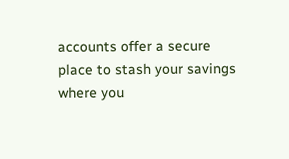accounts offer a secure place to stash your savings where you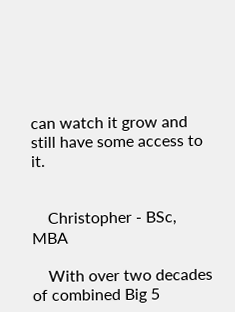can watch it grow and still have some access to it.


    Christopher - BSc, MBA

    With over two decades of combined Big 5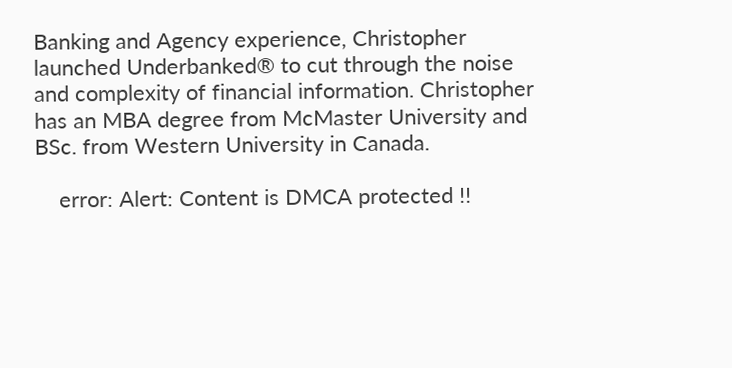Banking and Agency experience, Christopher launched Underbanked® to cut through the noise and complexity of financial information. Christopher has an MBA degree from McMaster University and BSc. from Western University in Canada.

    error: Alert: Content is DMCA protected !!